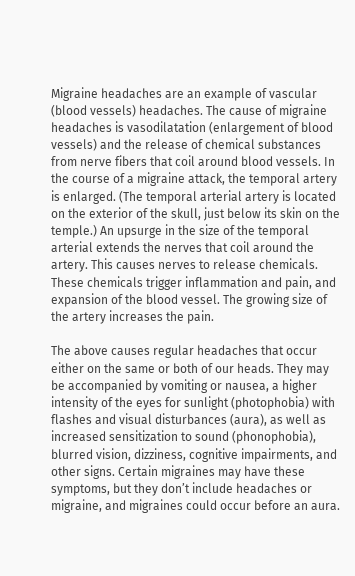Migraine headaches are an example of vascular (blood vessels) headaches. The cause of migraine headaches is vasodilatation (enlargement of blood vessels) and the release of chemical substances from nerve fibers that coil around blood vessels. In the course of a migraine attack, the temporal artery is enlarged. (The temporal arterial artery is located on the exterior of the skull, just below its skin on the temple.) An upsurge in the size of the temporal arterial extends the nerves that coil around the artery. This causes nerves to release chemicals. These chemicals trigger inflammation and pain, and expansion of the blood vessel. The growing size of the artery increases the pain.

The above causes regular headaches that occur either on the same or both of our heads. They may be accompanied by vomiting or nausea, a higher intensity of the eyes for sunlight (photophobia) with flashes and visual disturbances (aura), as well as increased sensitization to sound (phonophobia), blurred vision, dizziness, cognitive impairments, and other signs. Certain migraines may have these symptoms, but they don’t include headaches or migraine, and migraines could occur before an aura.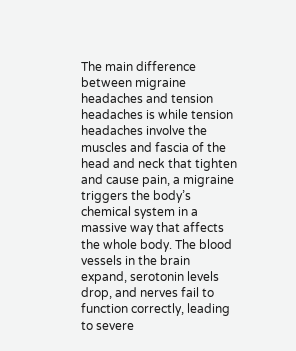The main difference between migraine headaches and tension headaches is while tension headaches involve the muscles and fascia of the head and neck that tighten and cause pain, a migraine triggers the body’s chemical system in a massive way that affects the whole body. The blood vessels in the brain expand, serotonin levels drop, and nerves fail to function correctly, leading to severe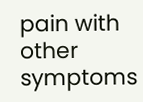pain with other symptoms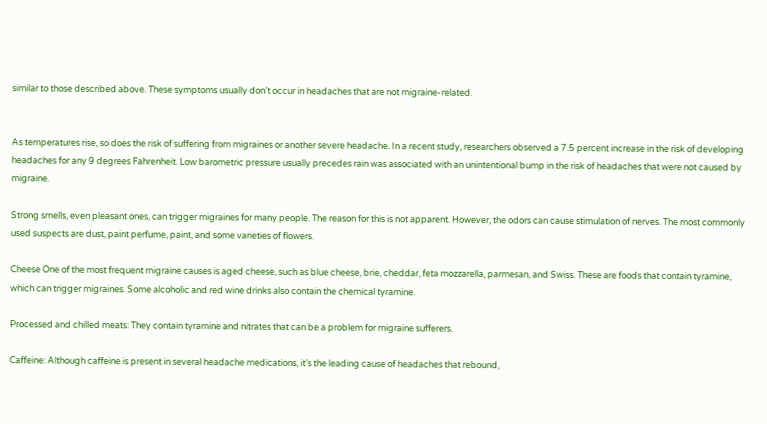similar to those described above. These symptoms usually don’t occur in headaches that are not migraine-related.


As temperatures rise, so does the risk of suffering from migraines or another severe headache. In a recent study, researchers observed a 7.5 percent increase in the risk of developing headaches for any 9 degrees Fahrenheit. Low barometric pressure usually precedes rain was associated with an unintentional bump in the risk of headaches that were not caused by migraine.

Strong smells, even pleasant ones, can trigger migraines for many people. The reason for this is not apparent. However, the odors can cause stimulation of nerves. The most commonly used suspects are dust, paint perfume, paint, and some varieties of flowers.

Cheese One of the most frequent migraine causes is aged cheese, such as blue cheese, brie, cheddar, feta mozzarella, parmesan, and Swiss. These are foods that contain tyramine, which can trigger migraines. Some alcoholic and red wine drinks also contain the chemical tyramine.

Processed and chilled meats: They contain tyramine and nitrates that can be a problem for migraine sufferers.

Caffeine: Although caffeine is present in several headache medications, it’s the leading cause of headaches that rebound,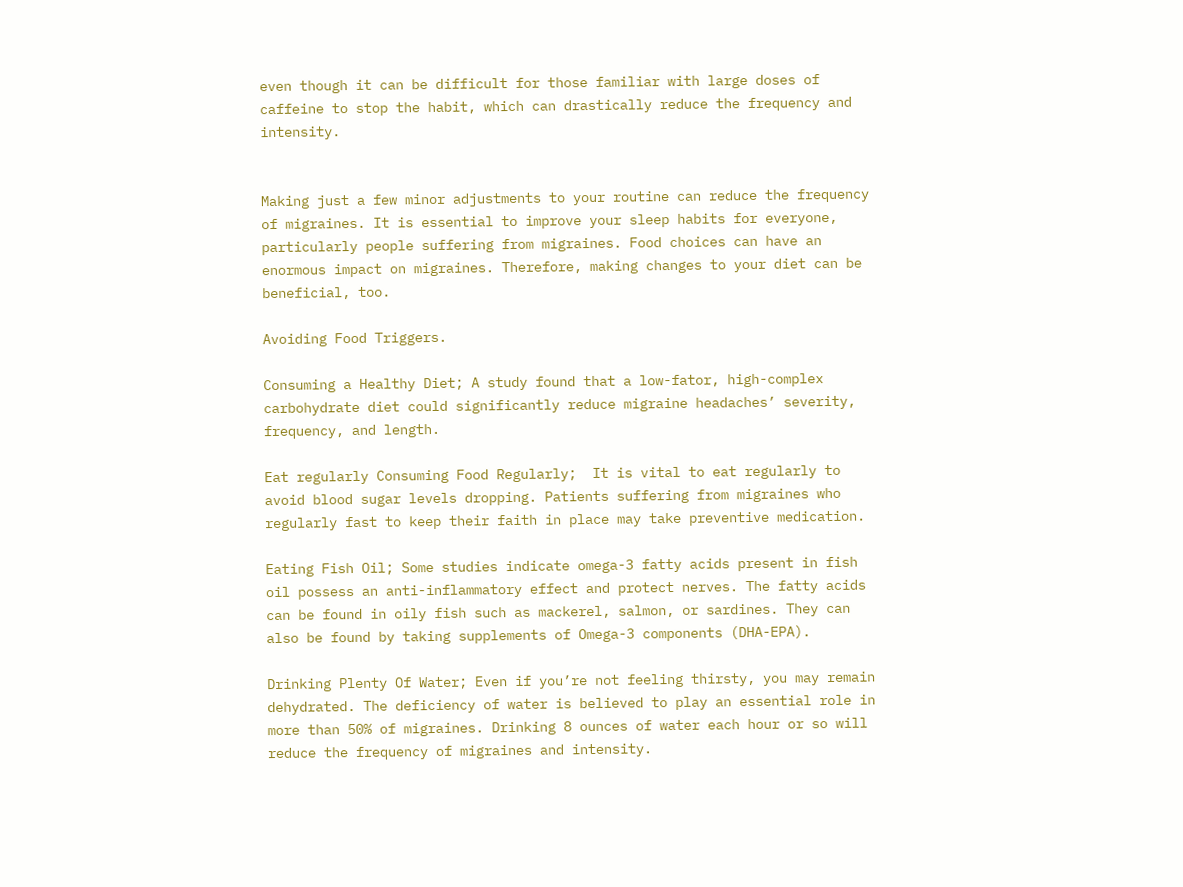even though it can be difficult for those familiar with large doses of caffeine to stop the habit, which can drastically reduce the frequency and intensity.


Making just a few minor adjustments to your routine can reduce the frequency of migraines. It is essential to improve your sleep habits for everyone, particularly people suffering from migraines. Food choices can have an enormous impact on migraines. Therefore, making changes to your diet can be beneficial, too.

Avoiding Food Triggers.

Consuming a Healthy Diet; A study found that a low-fator, high-complex carbohydrate diet could significantly reduce migraine headaches’ severity, frequency, and length.

Eat regularly Consuming Food Regularly;  It is vital to eat regularly to avoid blood sugar levels dropping. Patients suffering from migraines who regularly fast to keep their faith in place may take preventive medication.

Eating Fish Oil; Some studies indicate omega-3 fatty acids present in fish oil possess an anti-inflammatory effect and protect nerves. The fatty acids can be found in oily fish such as mackerel, salmon, or sardines. They can also be found by taking supplements of Omega-3 components (DHA-EPA).

Drinking Plenty Of Water; Even if you’re not feeling thirsty, you may remain dehydrated. The deficiency of water is believed to play an essential role in more than 50% of migraines. Drinking 8 ounces of water each hour or so will reduce the frequency of migraines and intensity.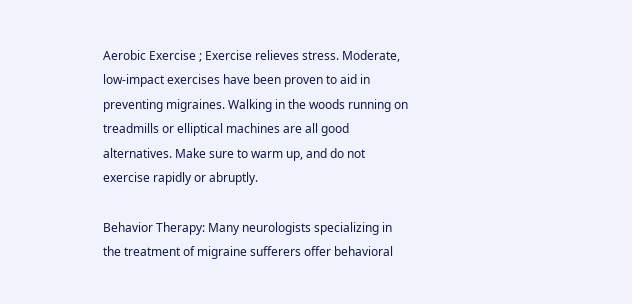Aerobic Exercise ; Exercise relieves stress. Moderate, low-impact exercises have been proven to aid in preventing migraines. Walking in the woods running on treadmills or elliptical machines are all good alternatives. Make sure to warm up, and do not exercise rapidly or abruptly.

Behavior Therapy: Many neurologists specializing in the treatment of migraine sufferers offer behavioral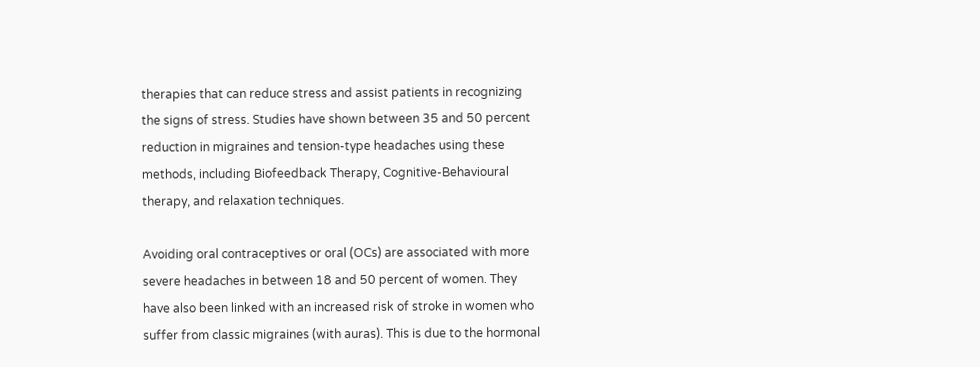therapies that can reduce stress and assist patients in recognizing the signs of stress. Studies have shown between 35 and 50 percent reduction in migraines and tension-type headaches using these methods, including Biofeedback Therapy, Cognitive-Behavioural therapy, and relaxation techniques.

Avoiding oral contraceptives or oral (OCs) are associated with more severe headaches in between 18 and 50 percent of women. They have also been linked with an increased risk of stroke in women who suffer from classic migraines (with auras). This is due to the hormonal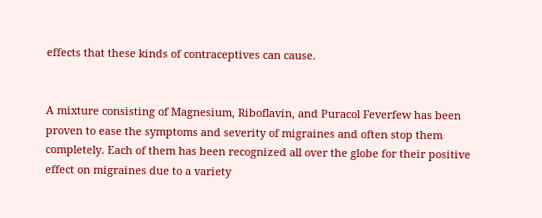effects that these kinds of contraceptives can cause.


A mixture consisting of Magnesium, Riboflavin, and Puracol Feverfew has been proven to ease the symptoms and severity of migraines and often stop them completely. Each of them has been recognized all over the globe for their positive effect on migraines due to a variety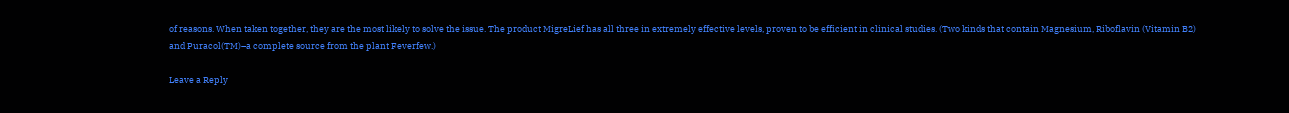of reasons. When taken together, they are the most likely to solve the issue. The product MigreLief has all three in extremely effective levels, proven to be efficient in clinical studies. (Two kinds that contain Magnesium, Riboflavin (Vitamin B2) and Puracol(TM)–a complete source from the plant Feverfew.)

Leave a Reply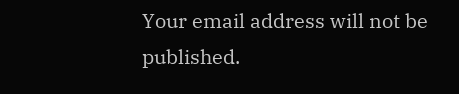Your email address will not be published.